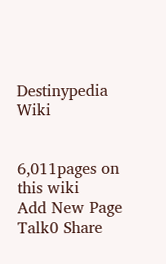Destinypedia Wiki


6,011pages on
this wiki
Add New Page
Talk0 Share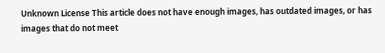Unknown License This article does not have enough images, has outdated images, or has images that do not meet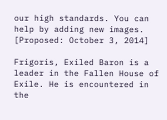our high standards. You can help by adding new images. [Proposed: October 3, 2014]

Frigoris, Exiled Baron is a leader in the Fallen House of Exile. He is encountered in the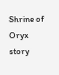Shrine of Oryx story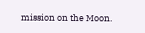mission on the Moon.